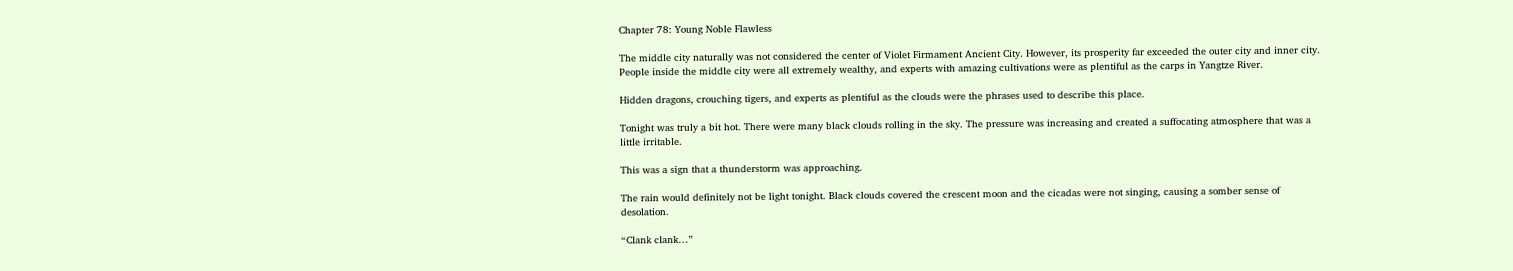Chapter 78: Young Noble Flawless

The middle city naturally was not considered the center of Violet Firmament Ancient City. However, its prosperity far exceeded the outer city and inner city. People inside the middle city were all extremely wealthy, and experts with amazing cultivations were as plentiful as the carps in Yangtze River.

Hidden dragons, crouching tigers, and experts as plentiful as the clouds were the phrases used to describe this place.

Tonight was truly a bit hot. There were many black clouds rolling in the sky. The pressure was increasing and created a suffocating atmosphere that was a little irritable.

This was a sign that a thunderstorm was approaching.

The rain would definitely not be light tonight. Black clouds covered the crescent moon and the cicadas were not singing, causing a somber sense of desolation.

“Clank clank…”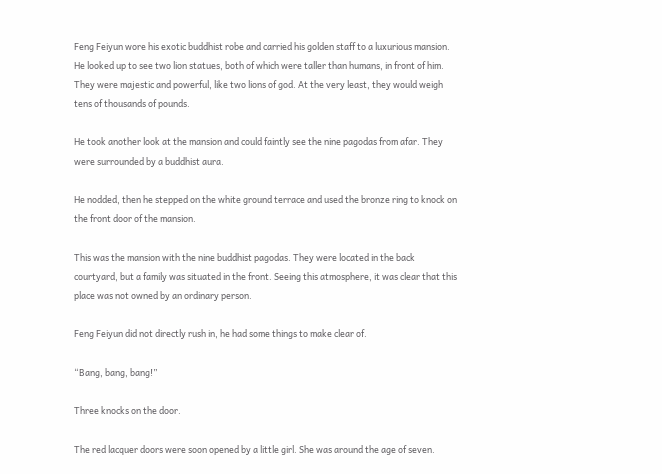Feng Feiyun wore his exotic buddhist robe and carried his golden staff to a luxurious mansion. He looked up to see two lion statues, both of which were taller than humans, in front of him. They were majestic and powerful, like two lions of god. At the very least, they would weigh tens of thousands of pounds.

He took another look at the mansion and could faintly see the nine pagodas from afar. They were surrounded by a buddhist aura.

He nodded, then he stepped on the white ground terrace and used the bronze ring to knock on the front door of the mansion.

This was the mansion with the nine buddhist pagodas. They were located in the back courtyard, but a family was situated in the front. Seeing this atmosphere, it was clear that this place was not owned by an ordinary person.

Feng Feiyun did not directly rush in, he had some things to make clear of.

“Bang, bang, bang!”

Three knocks on the door.

The red lacquer doors were soon opened by a little girl. She was around the age of seven.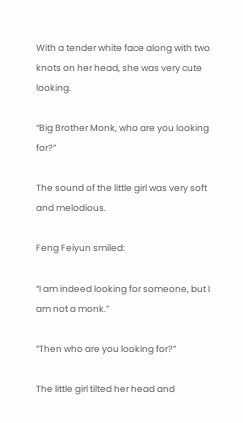With a tender white face along with two knots on her head, she was very cute looking.

“Big Brother Monk, who are you looking for?”

The sound of the little girl was very soft and melodious.

Feng Feiyun smiled:

“I am indeed looking for someone, but I am not a monk.”

“Then who are you looking for?”

The little girl tilted her head and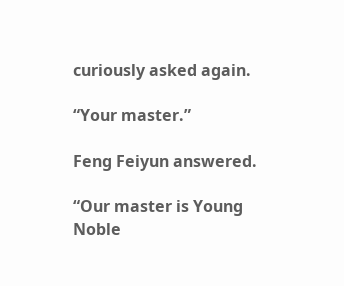curiously asked again.

“Your master.”

Feng Feiyun answered.

“Our master is Young Noble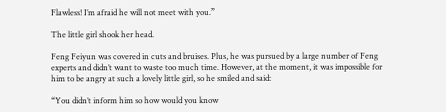Flawless! I’m afraid he will not meet with you.”

The little girl shook her head.

Feng Feiyun was covered in cuts and bruises. Plus, he was pursued by a large number of Feng experts and didn’t want to waste too much time. However, at the moment, it was impossible for him to be angry at such a lovely little girl, so he smiled and said:

“You didn’t inform him so how would you know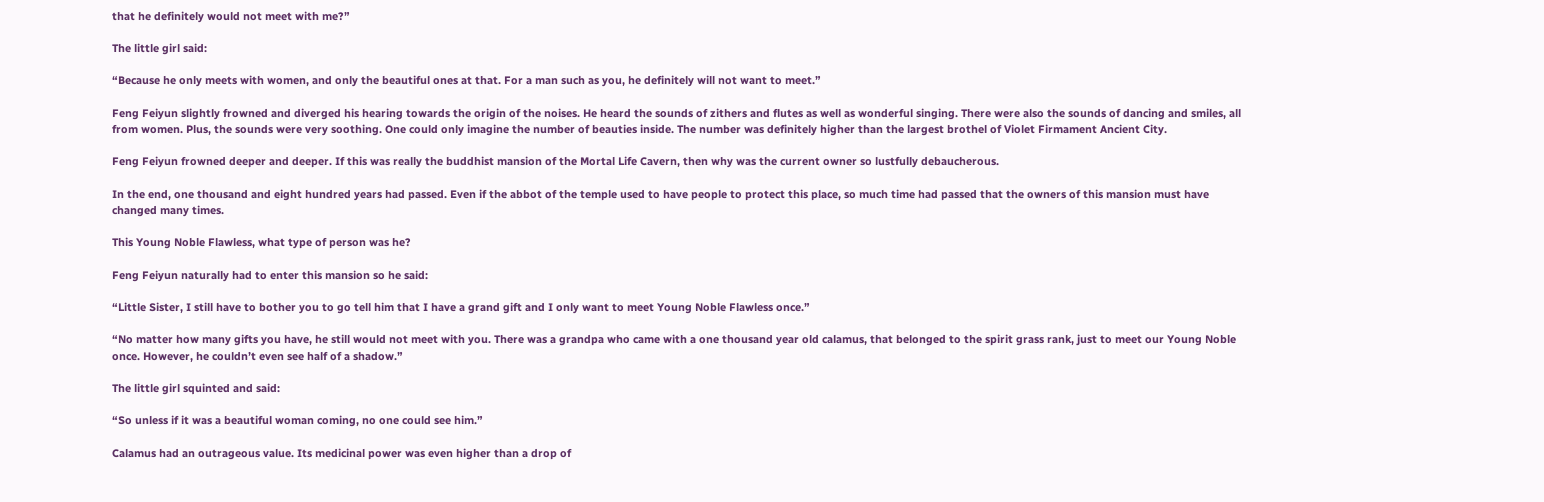that he definitely would not meet with me?”

The little girl said:

“Because he only meets with women, and only the beautiful ones at that. For a man such as you, he definitely will not want to meet.”

Feng Feiyun slightly frowned and diverged his hearing towards the origin of the noises. He heard the sounds of zithers and flutes as well as wonderful singing. There were also the sounds of dancing and smiles, all from women. Plus, the sounds were very soothing. One could only imagine the number of beauties inside. The number was definitely higher than the largest brothel of Violet Firmament Ancient City.

Feng Feiyun frowned deeper and deeper. If this was really the buddhist mansion of the Mortal Life Cavern, then why was the current owner so lustfully debaucherous.

In the end, one thousand and eight hundred years had passed. Even if the abbot of the temple used to have people to protect this place, so much time had passed that the owners of this mansion must have changed many times.

This Young Noble Flawless, what type of person was he?

Feng Feiyun naturally had to enter this mansion so he said:

“Little Sister, I still have to bother you to go tell him that I have a grand gift and I only want to meet Young Noble Flawless once.”

“No matter how many gifts you have, he still would not meet with you. There was a grandpa who came with a one thousand year old calamus, that belonged to the spirit grass rank, just to meet our Young Noble once. However, he couldn’t even see half of a shadow.”

The little girl squinted and said:

“So unless if it was a beautiful woman coming, no one could see him.”

Calamus had an outrageous value. Its medicinal power was even higher than a drop of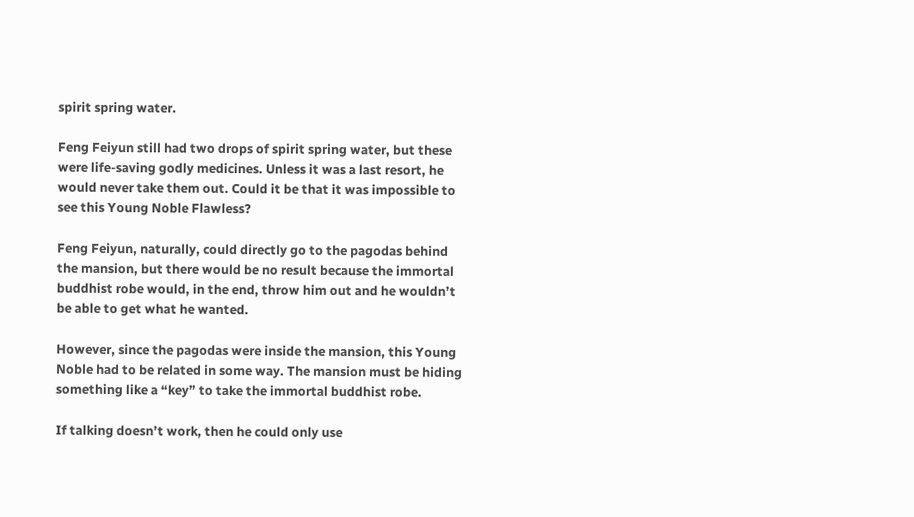spirit spring water.

Feng Feiyun still had two drops of spirit spring water, but these were life-saving godly medicines. Unless it was a last resort, he would never take them out. Could it be that it was impossible to see this Young Noble Flawless?

Feng Feiyun, naturally, could directly go to the pagodas behind the mansion, but there would be no result because the immortal buddhist robe would, in the end, throw him out and he wouldn’t be able to get what he wanted.

However, since the pagodas were inside the mansion, this Young Noble had to be related in some way. The mansion must be hiding something like a “key” to take the immortal buddhist robe.

If talking doesn’t work, then he could only use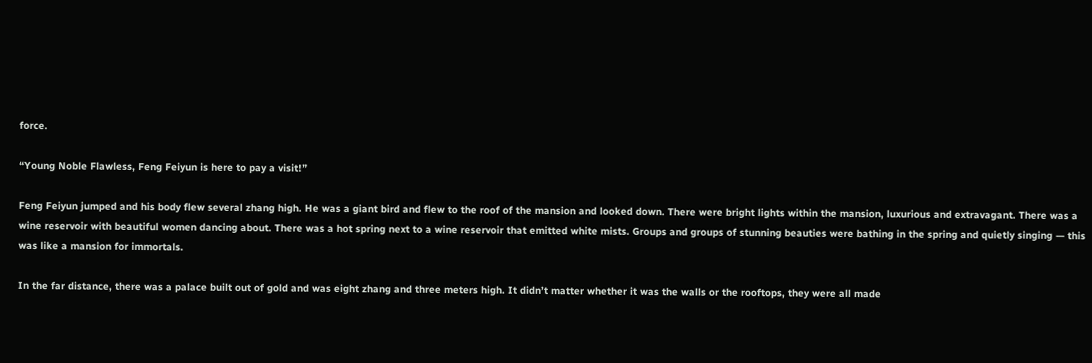force.

“Young Noble Flawless, Feng Feiyun is here to pay a visit!”

Feng Feiyun jumped and his body flew several zhang high. He was a giant bird and flew to the roof of the mansion and looked down. There were bright lights within the mansion, luxurious and extravagant. There was a wine reservoir with beautiful women dancing about. There was a hot spring next to a wine reservoir that emitted white mists. Groups and groups of stunning beauties were bathing in the spring and quietly singing — this was like a mansion for immortals.

In the far distance, there was a palace built out of gold and was eight zhang and three meters high. It didn’t matter whether it was the walls or the rooftops, they were all made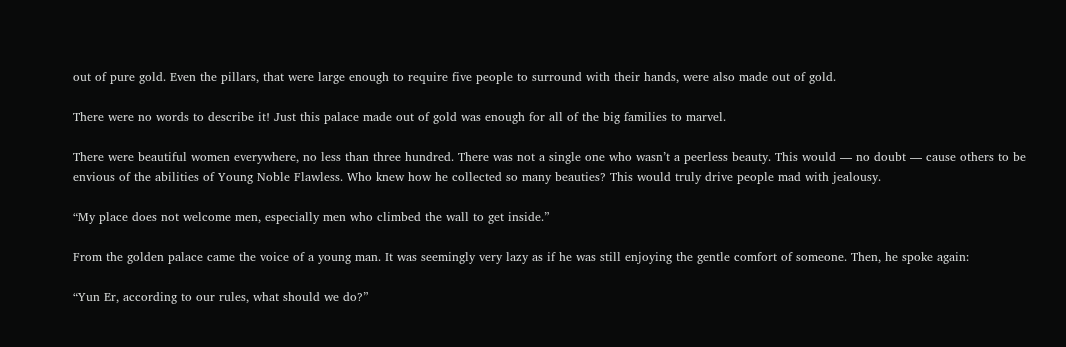out of pure gold. Even the pillars, that were large enough to require five people to surround with their hands, were also made out of gold.

There were no words to describe it! Just this palace made out of gold was enough for all of the big families to marvel.

There were beautiful women everywhere, no less than three hundred. There was not a single one who wasn’t a peerless beauty. This would — no doubt — cause others to be envious of the abilities of Young Noble Flawless. Who knew how he collected so many beauties? This would truly drive people mad with jealousy.

“My place does not welcome men, especially men who climbed the wall to get inside.”

From the golden palace came the voice of a young man. It was seemingly very lazy as if he was still enjoying the gentle comfort of someone. Then, he spoke again:

“Yun Er, according to our rules, what should we do?”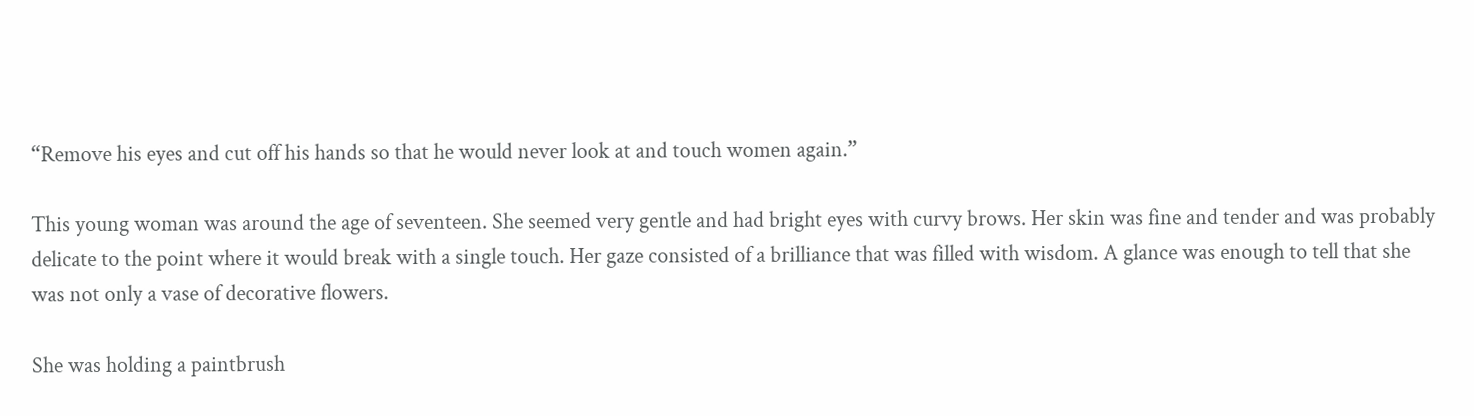“Remove his eyes and cut off his hands so that he would never look at and touch women again.”

This young woman was around the age of seventeen. She seemed very gentle and had bright eyes with curvy brows. Her skin was fine and tender and was probably delicate to the point where it would break with a single touch. Her gaze consisted of a brilliance that was filled with wisdom. A glance was enough to tell that she was not only a vase of decorative flowers.

She was holding a paintbrush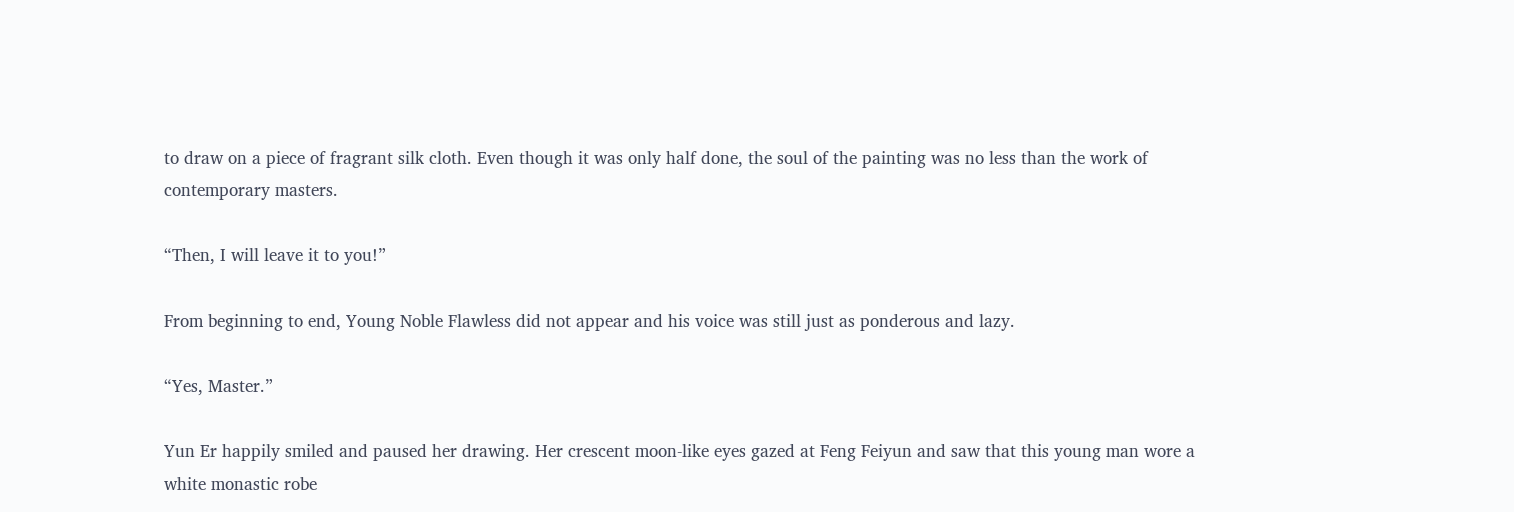to draw on a piece of fragrant silk cloth. Even though it was only half done, the soul of the painting was no less than the work of contemporary masters.

“Then, I will leave it to you!”

From beginning to end, Young Noble Flawless did not appear and his voice was still just as ponderous and lazy.

“Yes, Master.”

Yun Er happily smiled and paused her drawing. Her crescent moon-like eyes gazed at Feng Feiyun and saw that this young man wore a white monastic robe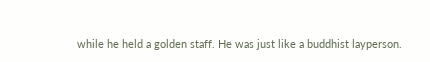while he held a golden staff. He was just like a buddhist layperson.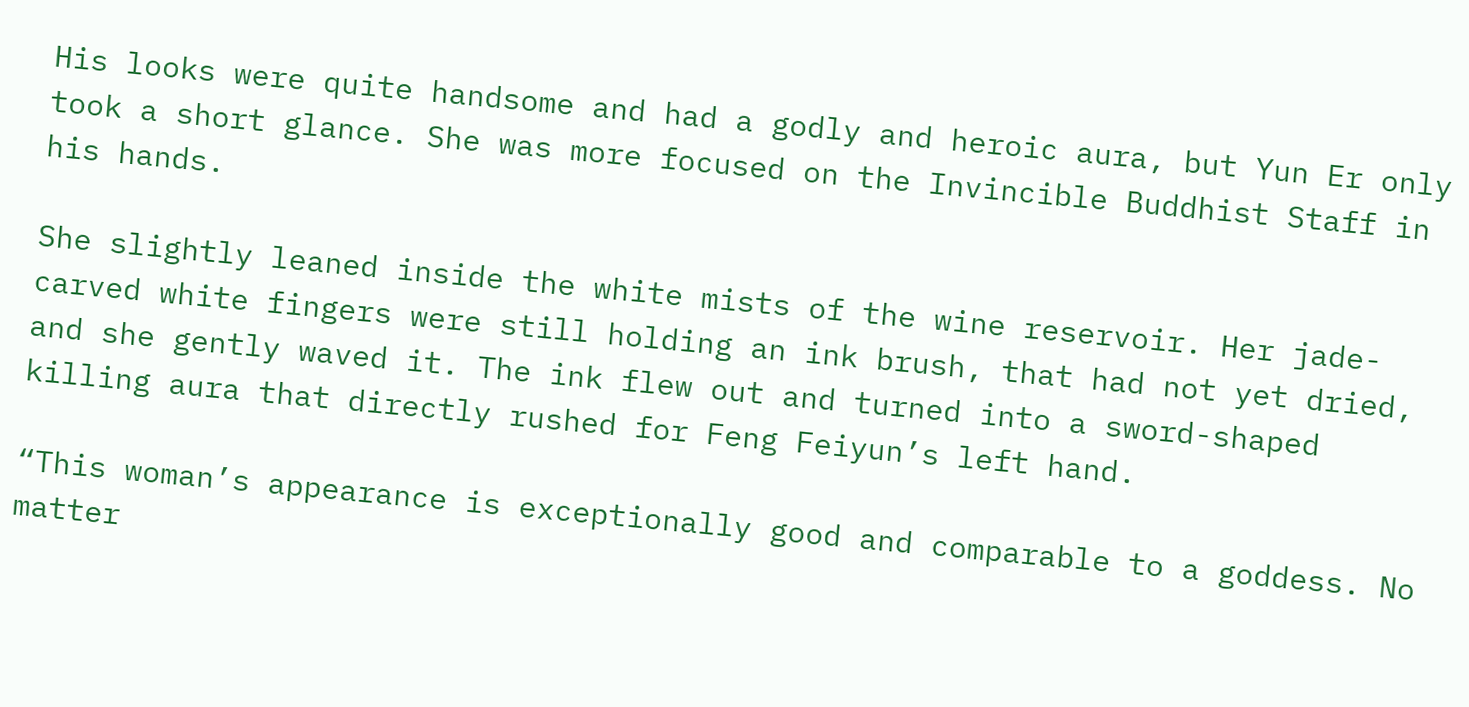His looks were quite handsome and had a godly and heroic aura, but Yun Er only took a short glance. She was more focused on the Invincible Buddhist Staff in his hands.

She slightly leaned inside the white mists of the wine reservoir. Her jade-carved white fingers were still holding an ink brush, that had not yet dried, and she gently waved it. The ink flew out and turned into a sword-shaped killing aura that directly rushed for Feng Feiyun’s left hand.

“This woman’s appearance is exceptionally good and comparable to a goddess. No matter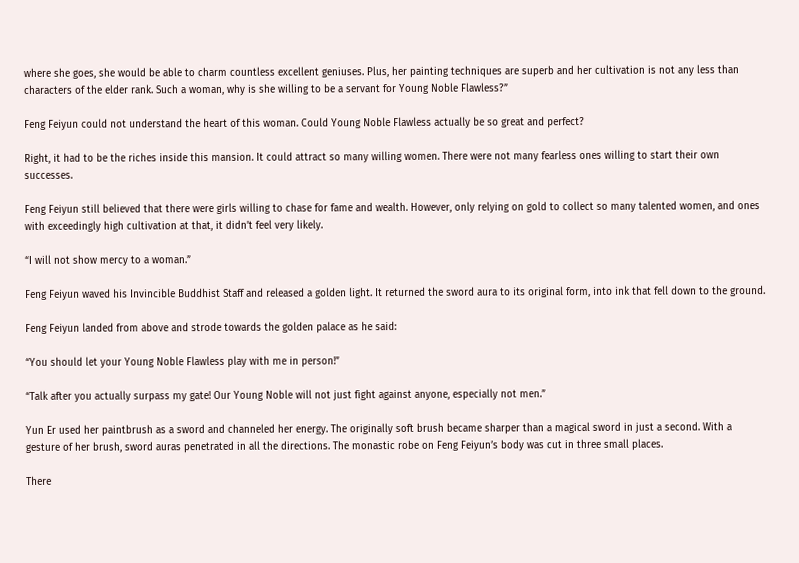where she goes, she would be able to charm countless excellent geniuses. Plus, her painting techniques are superb and her cultivation is not any less than characters of the elder rank. Such a woman, why is she willing to be a servant for Young Noble Flawless?”

Feng Feiyun could not understand the heart of this woman. Could Young Noble Flawless actually be so great and perfect?

Right, it had to be the riches inside this mansion. It could attract so many willing women. There were not many fearless ones willing to start their own successes.

Feng Feiyun still believed that there were girls willing to chase for fame and wealth. However, only relying on gold to collect so many talented women, and ones with exceedingly high cultivation at that, it didn’t feel very likely.

“I will not show mercy to a woman.”

Feng Feiyun waved his Invincible Buddhist Staff and released a golden light. It returned the sword aura to its original form, into ink that fell down to the ground.

Feng Feiyun landed from above and strode towards the golden palace as he said:

“You should let your Young Noble Flawless play with me in person!”

“Talk after you actually surpass my gate! Our Young Noble will not just fight against anyone, especially not men.”

Yun Er used her paintbrush as a sword and channeled her energy. The originally soft brush became sharper than a magical sword in just a second. With a gesture of her brush, sword auras penetrated in all the directions. The monastic robe on Feng Feiyun’s body was cut in three small places.

There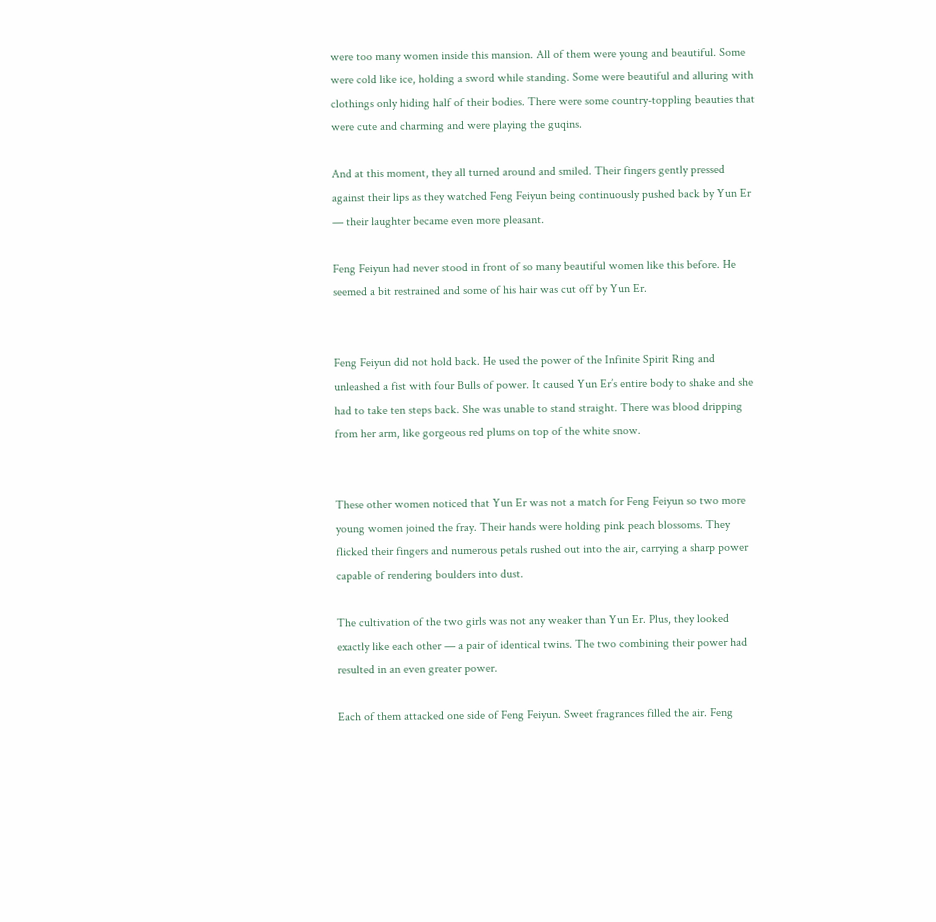were too many women inside this mansion. All of them were young and beautiful. Some were cold like ice, holding a sword while standing. Some were beautiful and alluring with clothings only hiding half of their bodies. There were some country-toppling beauties that were cute and charming and were playing the guqins.

And at this moment, they all turned around and smiled. Their fingers gently pressed against their lips as they watched Feng Feiyun being continuously pushed back by Yun Er — their laughter became even more pleasant.

Feng Feiyun had never stood in front of so many beautiful women like this before. He seemed a bit restrained and some of his hair was cut off by Yun Er.


Feng Feiyun did not hold back. He used the power of the Infinite Spirit Ring and unleashed a fist with four Bulls of power. It caused Yun Er’s entire body to shake and she had to take ten steps back. She was unable to stand straight. There was blood dripping from her arm, like gorgeous red plums on top of the white snow.


These other women noticed that Yun Er was not a match for Feng Feiyun so two more young women joined the fray. Their hands were holding pink peach blossoms. They flicked their fingers and numerous petals rushed out into the air, carrying a sharp power capable of rendering boulders into dust.

The cultivation of the two girls was not any weaker than Yun Er. Plus, they looked exactly like each other — a pair of identical twins. The two combining their power had resulted in an even greater power.

Each of them attacked one side of Feng Feiyun. Sweet fragrances filled the air. Feng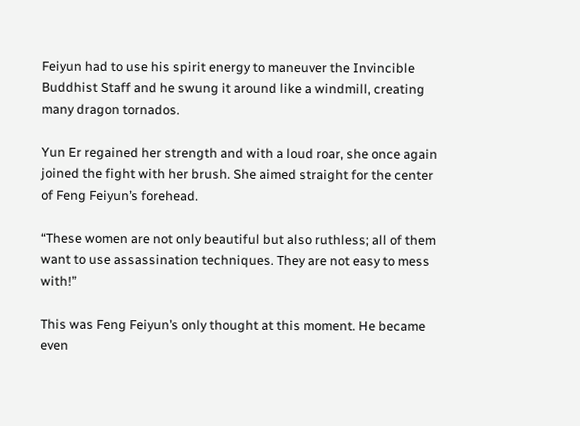Feiyun had to use his spirit energy to maneuver the Invincible Buddhist Staff and he swung it around like a windmill, creating many dragon tornados.

Yun Er regained her strength and with a loud roar, she once again joined the fight with her brush. She aimed straight for the center of Feng Feiyun’s forehead.

“These women are not only beautiful but also ruthless; all of them want to use assassination techniques. They are not easy to mess with!”

This was Feng Feiyun’s only thought at this moment. He became even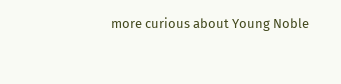more curious about Young Noble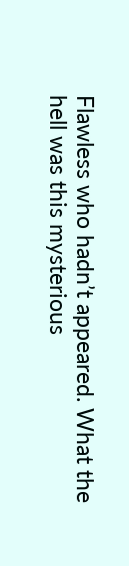Flawless who hadn’t appeared. What the hell was this mysterious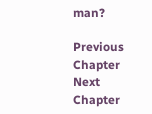man?

Previous Chapter Next Chapter